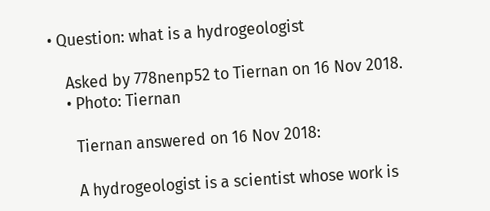• Question: what is a hydrogeologist

    Asked by 778nenp52 to Tiernan on 16 Nov 2018.
    • Photo: Tiernan

      Tiernan answered on 16 Nov 2018:

      A hydrogeologist is a scientist whose work is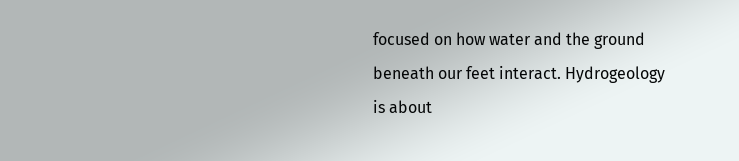focused on how water and the ground beneath our feet interact. Hydrogeology is about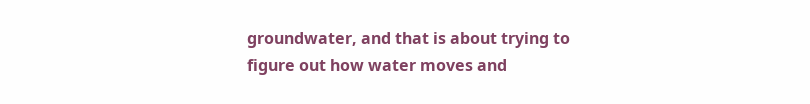groundwater, and that is about trying to figure out how water moves and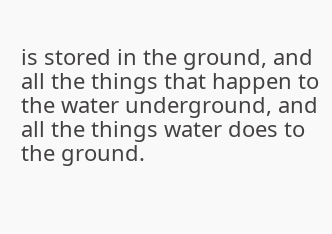is stored in the ground, and all the things that happen to the water underground, and all the things water does to the ground.